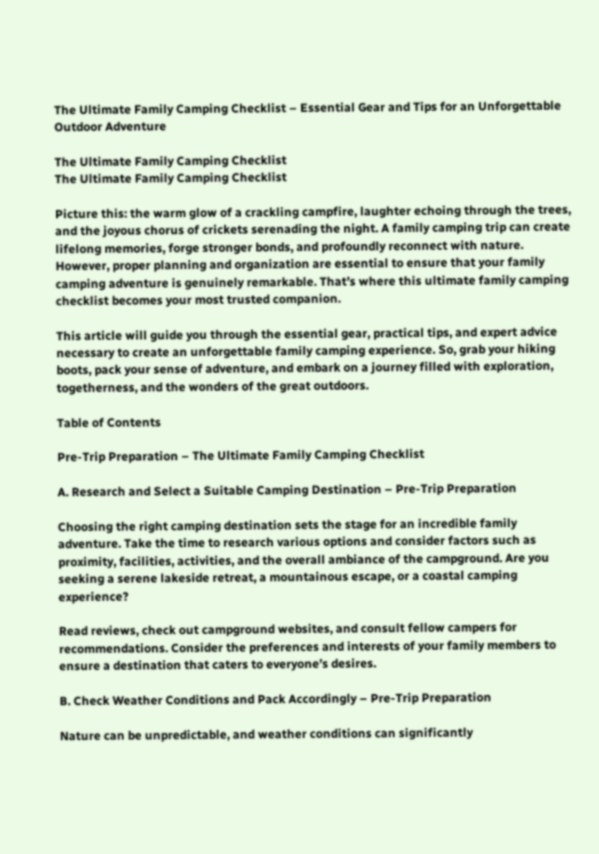The Ultimate Family Camping Checklist – Essential Gear and Tips for an Unforgettable Outdoor Adventure

The Ultimate Family Camping Checklist
The Ultimate Family Camping Checklist

Picture this: the warm glow of a crackling campfire, laughter echoing through the trees, and the joyous chorus of crickets serenading the night. A family camping trip can create lifelong memories, forge stronger bonds, and profoundly reconnect with nature. However, proper planning and organization are essential to ensure that your family camping adventure is genuinely remarkable. That’s where this ultimate family camping checklist becomes your most trusted companion.

This article will guide you through the essential gear, practical tips, and expert advice necessary to create an unforgettable family camping experience. So, grab your hiking boots, pack your sense of adventure, and embark on a journey filled with exploration, togetherness, and the wonders of the great outdoors.

Table of Contents

Pre-Trip Preparation – The Ultimate Family Camping Checklist

A. Research and Select a Suitable Camping Destination – Pre-Trip Preparation

Choosing the right camping destination sets the stage for an incredible family adventure. Take the time to research various options and consider factors such as proximity, facilities, activities, and the overall ambiance of the campground. Are you seeking a serene lakeside retreat, a mountainous escape, or a coastal camping experience?

Read reviews, check out campground websites, and consult fellow campers for recommendations. Consider the preferences and interests of your family members to ensure a destination that caters to everyone’s desires.

B. Check Weather Conditions and Pack Accordingly – Pre-Trip Preparation

Nature can be unpredictable, and weather conditions can significantly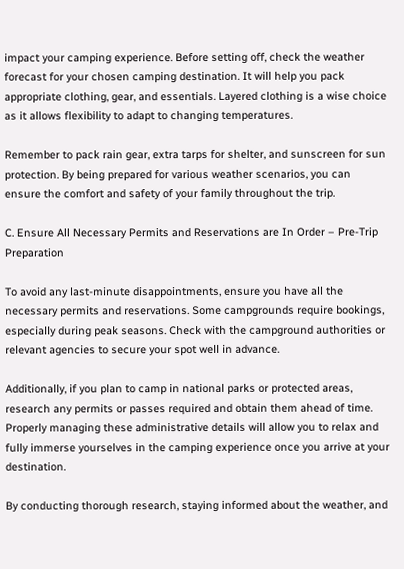impact your camping experience. Before setting off, check the weather forecast for your chosen camping destination. It will help you pack appropriate clothing, gear, and essentials. Layered clothing is a wise choice as it allows flexibility to adapt to changing temperatures.

Remember to pack rain gear, extra tarps for shelter, and sunscreen for sun protection. By being prepared for various weather scenarios, you can ensure the comfort and safety of your family throughout the trip.

C. Ensure All Necessary Permits and Reservations are In Order – Pre-Trip Preparation

To avoid any last-minute disappointments, ensure you have all the necessary permits and reservations. Some campgrounds require bookings, especially during peak seasons. Check with the campground authorities or relevant agencies to secure your spot well in advance.

Additionally, if you plan to camp in national parks or protected areas, research any permits or passes required and obtain them ahead of time. Properly managing these administrative details will allow you to relax and fully immerse yourselves in the camping experience once you arrive at your destination.

By conducting thorough research, staying informed about the weather, and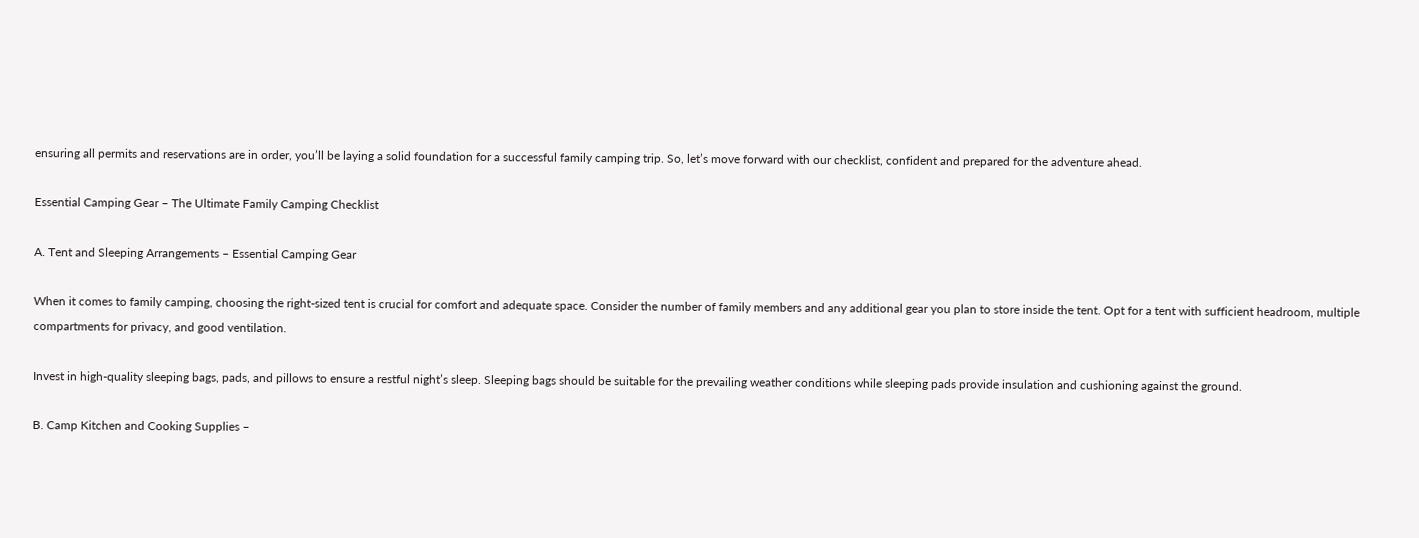ensuring all permits and reservations are in order, you’ll be laying a solid foundation for a successful family camping trip. So, let’s move forward with our checklist, confident and prepared for the adventure ahead.

Essential Camping Gear – The Ultimate Family Camping Checklist

A. Tent and Sleeping Arrangements – Essential Camping Gear

When it comes to family camping, choosing the right-sized tent is crucial for comfort and adequate space. Consider the number of family members and any additional gear you plan to store inside the tent. Opt for a tent with sufficient headroom, multiple compartments for privacy, and good ventilation.

Invest in high-quality sleeping bags, pads, and pillows to ensure a restful night’s sleep. Sleeping bags should be suitable for the prevailing weather conditions while sleeping pads provide insulation and cushioning against the ground.

B. Camp Kitchen and Cooking Supplies –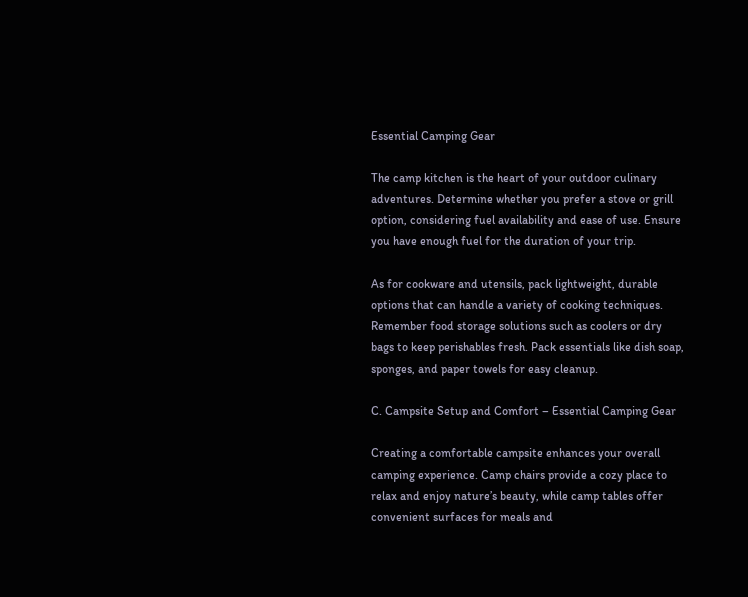Essential Camping Gear

The camp kitchen is the heart of your outdoor culinary adventures. Determine whether you prefer a stove or grill option, considering fuel availability and ease of use. Ensure you have enough fuel for the duration of your trip.

As for cookware and utensils, pack lightweight, durable options that can handle a variety of cooking techniques. Remember food storage solutions such as coolers or dry bags to keep perishables fresh. Pack essentials like dish soap, sponges, and paper towels for easy cleanup.

C. Campsite Setup and Comfort – Essential Camping Gear

Creating a comfortable campsite enhances your overall camping experience. Camp chairs provide a cozy place to relax and enjoy nature’s beauty, while camp tables offer convenient surfaces for meals and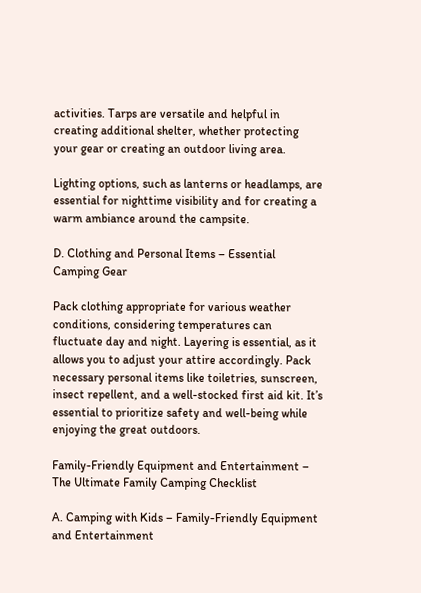activities. Tarps are versatile and helpful in creating additional shelter, whether protecting your gear or creating an outdoor living area.

Lighting options, such as lanterns or headlamps, are essential for nighttime visibility and for creating a warm ambiance around the campsite.

D. Clothing and Personal Items – Essential Camping Gear

Pack clothing appropriate for various weather conditions, considering temperatures can fluctuate day and night. Layering is essential, as it allows you to adjust your attire accordingly. Pack necessary personal items like toiletries, sunscreen, insect repellent, and a well-stocked first aid kit. It’s essential to prioritize safety and well-being while enjoying the great outdoors.

Family-Friendly Equipment and Entertainment – The Ultimate Family Camping Checklist

A. Camping with Kids – Family-Friendly Equipment and Entertainment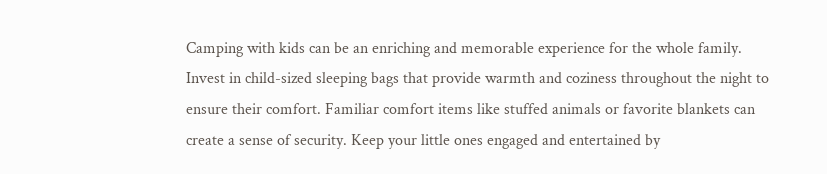Camping with kids can be an enriching and memorable experience for the whole family. Invest in child-sized sleeping bags that provide warmth and coziness throughout the night to ensure their comfort. Familiar comfort items like stuffed animals or favorite blankets can create a sense of security. Keep your little ones engaged and entertained by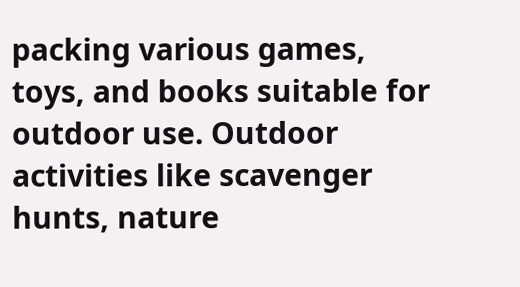packing various games, toys, and books suitable for outdoor use. Outdoor activities like scavenger hunts, nature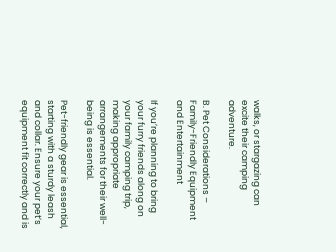walks, or stargazing can excite their camping adventure.

B. Pet Considerations – Family-Friendly Equipment and Entertainment

If you’re planning to bring your furry friends along on your family camping trip, making appropriate arrangements for their well-being is essential.

Pet-friendly gear is essential, starting with a sturdy leash and collar. Ensure your pet’s equipment fit correctly and is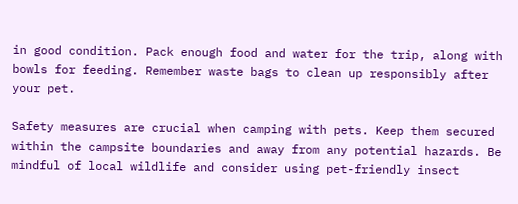in good condition. Pack enough food and water for the trip, along with bowls for feeding. Remember waste bags to clean up responsibly after your pet.

Safety measures are crucial when camping with pets. Keep them secured within the campsite boundaries and away from any potential hazards. Be mindful of local wildlife and consider using pet-friendly insect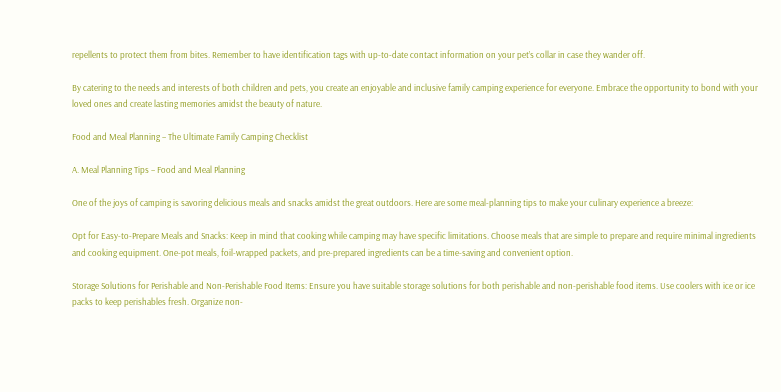repellents to protect them from bites. Remember to have identification tags with up-to-date contact information on your pet’s collar in case they wander off.

By catering to the needs and interests of both children and pets, you create an enjoyable and inclusive family camping experience for everyone. Embrace the opportunity to bond with your loved ones and create lasting memories amidst the beauty of nature.

Food and Meal Planning – The Ultimate Family Camping Checklist

A. Meal Planning Tips – Food and Meal Planning

One of the joys of camping is savoring delicious meals and snacks amidst the great outdoors. Here are some meal-planning tips to make your culinary experience a breeze:

Opt for Easy-to-Prepare Meals and Snacks: Keep in mind that cooking while camping may have specific limitations. Choose meals that are simple to prepare and require minimal ingredients and cooking equipment. One-pot meals, foil-wrapped packets, and pre-prepared ingredients can be a time-saving and convenient option.

Storage Solutions for Perishable and Non-Perishable Food Items: Ensure you have suitable storage solutions for both perishable and non-perishable food items. Use coolers with ice or ice packs to keep perishables fresh. Organize non-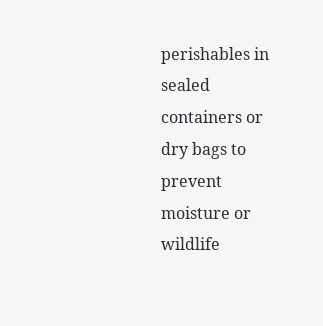perishables in sealed containers or dry bags to prevent moisture or wildlife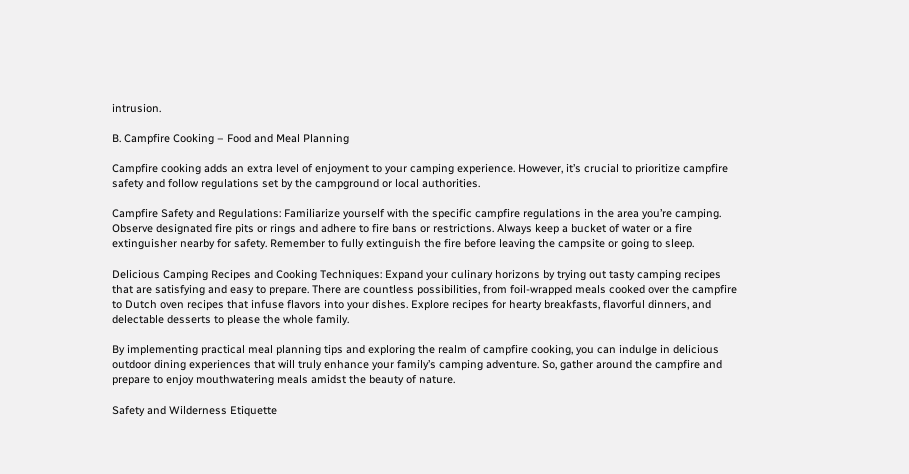intrusion.

B. Campfire Cooking – Food and Meal Planning

Campfire cooking adds an extra level of enjoyment to your camping experience. However, it’s crucial to prioritize campfire safety and follow regulations set by the campground or local authorities.

Campfire Safety and Regulations: Familiarize yourself with the specific campfire regulations in the area you’re camping. Observe designated fire pits or rings and adhere to fire bans or restrictions. Always keep a bucket of water or a fire extinguisher nearby for safety. Remember to fully extinguish the fire before leaving the campsite or going to sleep.

Delicious Camping Recipes and Cooking Techniques: Expand your culinary horizons by trying out tasty camping recipes that are satisfying and easy to prepare. There are countless possibilities, from foil-wrapped meals cooked over the campfire to Dutch oven recipes that infuse flavors into your dishes. Explore recipes for hearty breakfasts, flavorful dinners, and delectable desserts to please the whole family.

By implementing practical meal planning tips and exploring the realm of campfire cooking, you can indulge in delicious outdoor dining experiences that will truly enhance your family’s camping adventure. So, gather around the campfire and prepare to enjoy mouthwatering meals amidst the beauty of nature.

Safety and Wilderness Etiquette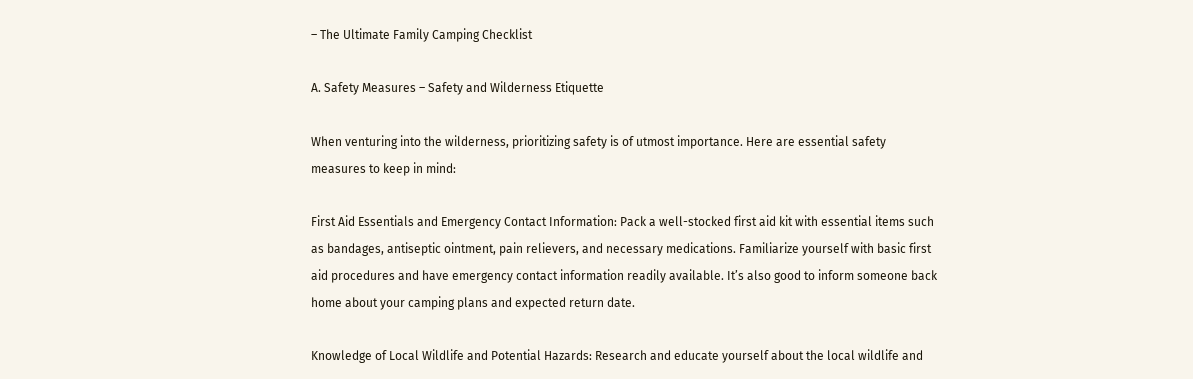– The Ultimate Family Camping Checklist

A. Safety Measures – Safety and Wilderness Etiquette

When venturing into the wilderness, prioritizing safety is of utmost importance. Here are essential safety measures to keep in mind:

First Aid Essentials and Emergency Contact Information: Pack a well-stocked first aid kit with essential items such as bandages, antiseptic ointment, pain relievers, and necessary medications. Familiarize yourself with basic first aid procedures and have emergency contact information readily available. It’s also good to inform someone back home about your camping plans and expected return date.

Knowledge of Local Wildlife and Potential Hazards: Research and educate yourself about the local wildlife and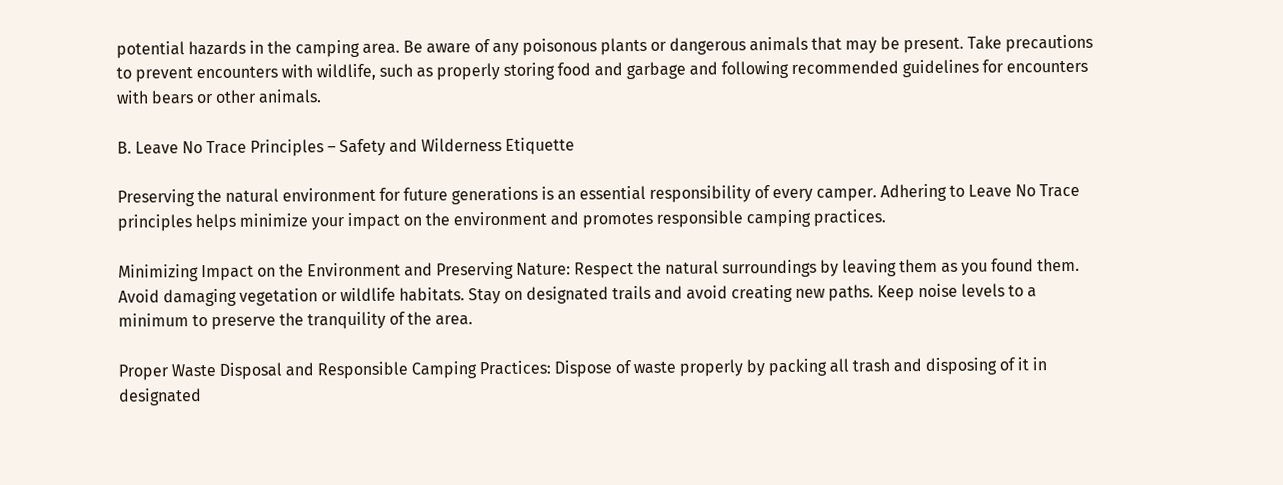potential hazards in the camping area. Be aware of any poisonous plants or dangerous animals that may be present. Take precautions to prevent encounters with wildlife, such as properly storing food and garbage and following recommended guidelines for encounters with bears or other animals.

B. Leave No Trace Principles – Safety and Wilderness Etiquette

Preserving the natural environment for future generations is an essential responsibility of every camper. Adhering to Leave No Trace principles helps minimize your impact on the environment and promotes responsible camping practices.

Minimizing Impact on the Environment and Preserving Nature: Respect the natural surroundings by leaving them as you found them. Avoid damaging vegetation or wildlife habitats. Stay on designated trails and avoid creating new paths. Keep noise levels to a minimum to preserve the tranquility of the area.

Proper Waste Disposal and Responsible Camping Practices: Dispose of waste properly by packing all trash and disposing of it in designated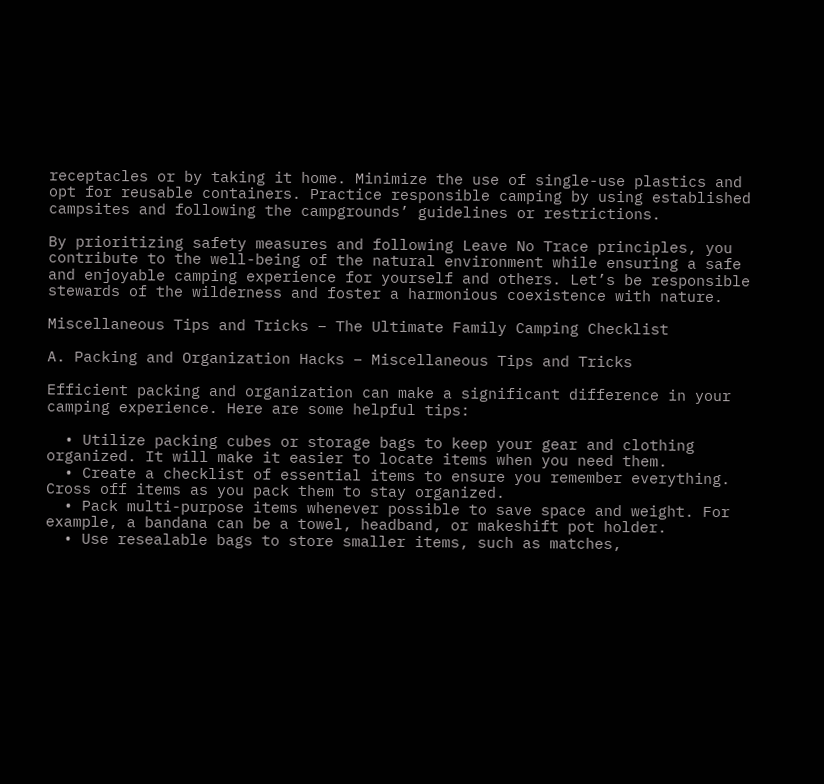receptacles or by taking it home. Minimize the use of single-use plastics and opt for reusable containers. Practice responsible camping by using established campsites and following the campgrounds’ guidelines or restrictions.

By prioritizing safety measures and following Leave No Trace principles, you contribute to the well-being of the natural environment while ensuring a safe and enjoyable camping experience for yourself and others. Let’s be responsible stewards of the wilderness and foster a harmonious coexistence with nature.

Miscellaneous Tips and Tricks – The Ultimate Family Camping Checklist

A. Packing and Organization Hacks – Miscellaneous Tips and Tricks

Efficient packing and organization can make a significant difference in your camping experience. Here are some helpful tips:

  • Utilize packing cubes or storage bags to keep your gear and clothing organized. It will make it easier to locate items when you need them.
  • Create a checklist of essential items to ensure you remember everything. Cross off items as you pack them to stay organized.
  • Pack multi-purpose items whenever possible to save space and weight. For example, a bandana can be a towel, headband, or makeshift pot holder.
  • Use resealable bags to store smaller items, such as matches,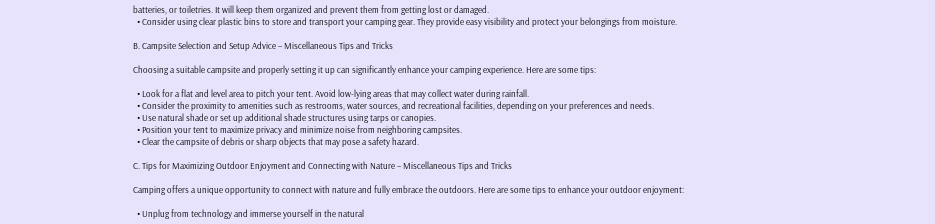batteries, or toiletries. It will keep them organized and prevent them from getting lost or damaged.
  • Consider using clear plastic bins to store and transport your camping gear. They provide easy visibility and protect your belongings from moisture.

B. Campsite Selection and Setup Advice – Miscellaneous Tips and Tricks

Choosing a suitable campsite and properly setting it up can significantly enhance your camping experience. Here are some tips:

  • Look for a flat and level area to pitch your tent. Avoid low-lying areas that may collect water during rainfall.
  • Consider the proximity to amenities such as restrooms, water sources, and recreational facilities, depending on your preferences and needs.
  • Use natural shade or set up additional shade structures using tarps or canopies.
  • Position your tent to maximize privacy and minimize noise from neighboring campsites.
  • Clear the campsite of debris or sharp objects that may pose a safety hazard.

C. Tips for Maximizing Outdoor Enjoyment and Connecting with Nature – Miscellaneous Tips and Tricks

Camping offers a unique opportunity to connect with nature and fully embrace the outdoors. Here are some tips to enhance your outdoor enjoyment:

  • Unplug from technology and immerse yourself in the natural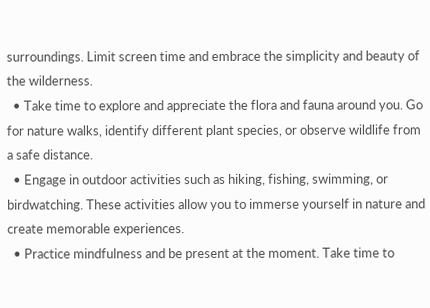surroundings. Limit screen time and embrace the simplicity and beauty of the wilderness.
  • Take time to explore and appreciate the flora and fauna around you. Go for nature walks, identify different plant species, or observe wildlife from a safe distance.
  • Engage in outdoor activities such as hiking, fishing, swimming, or birdwatching. These activities allow you to immerse yourself in nature and create memorable experiences.
  • Practice mindfulness and be present at the moment. Take time to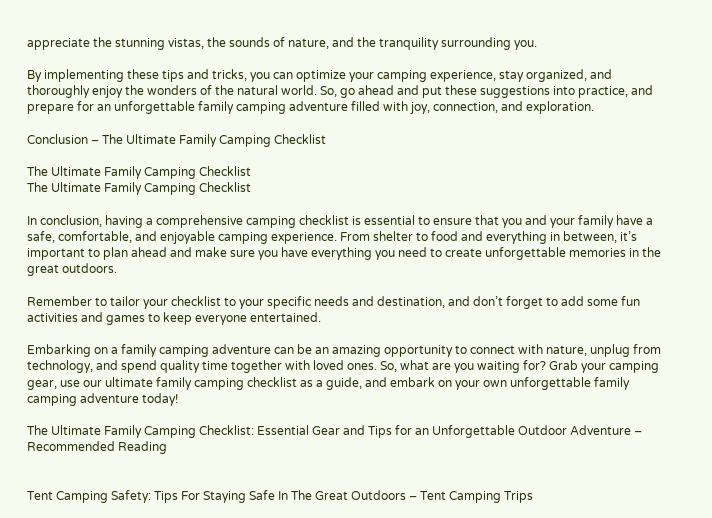appreciate the stunning vistas, the sounds of nature, and the tranquility surrounding you.

By implementing these tips and tricks, you can optimize your camping experience, stay organized, and thoroughly enjoy the wonders of the natural world. So, go ahead and put these suggestions into practice, and prepare for an unforgettable family camping adventure filled with joy, connection, and exploration.

Conclusion – The Ultimate Family Camping Checklist

The Ultimate Family Camping Checklist
The Ultimate Family Camping Checklist

In conclusion, having a comprehensive camping checklist is essential to ensure that you and your family have a safe, comfortable, and enjoyable camping experience. From shelter to food and everything in between, it’s important to plan ahead and make sure you have everything you need to create unforgettable memories in the great outdoors.

Remember to tailor your checklist to your specific needs and destination, and don’t forget to add some fun activities and games to keep everyone entertained.

Embarking on a family camping adventure can be an amazing opportunity to connect with nature, unplug from technology, and spend quality time together with loved ones. So, what are you waiting for? Grab your camping gear, use our ultimate family camping checklist as a guide, and embark on your own unforgettable family camping adventure today!

The Ultimate Family Camping Checklist: Essential Gear and Tips for an Unforgettable Outdoor Adventure – Recommended Reading


Tent Camping Safety: Tips For Staying Safe In The Great Outdoors – Tent Camping Trips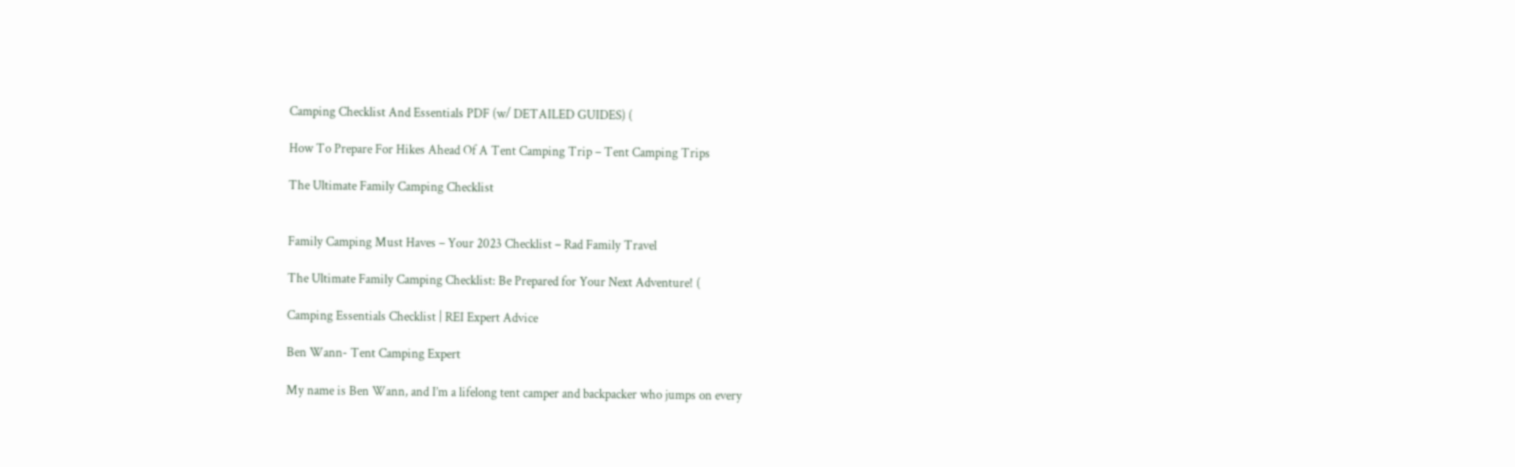Camping Checklist And Essentials PDF (w/ DETAILED GUIDES) (

How To Prepare For Hikes Ahead Of A Tent Camping Trip – Tent Camping Trips

The Ultimate Family Camping Checklist


Family Camping Must Haves – Your 2023 Checklist – Rad Family Travel

The Ultimate Family Camping Checklist: Be Prepared for Your Next Adventure! (

Camping Essentials Checklist | REI Expert Advice

Ben Wann- Tent Camping Expert

My name is Ben Wann, and I’m a lifelong tent camper and backpacker who jumps on every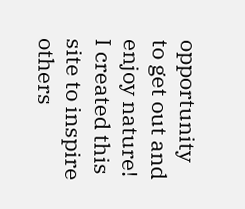opportunity to get out and enjoy nature! I created this site to inspire others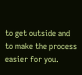to get outside and to make the process easier for you.